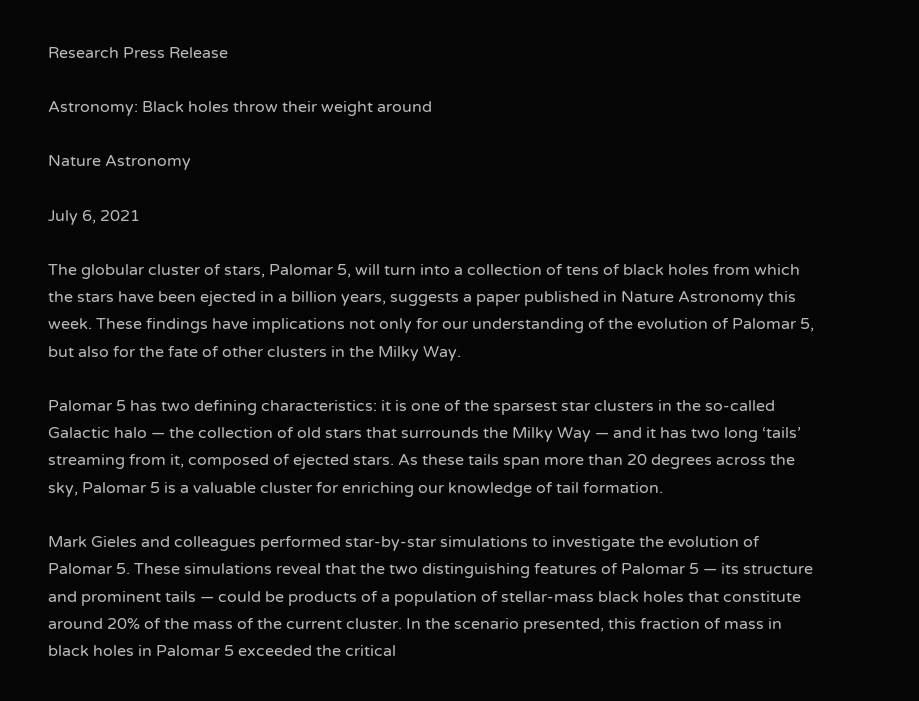Research Press Release

Astronomy: Black holes throw their weight around

Nature Astronomy

July 6, 2021

The globular cluster of stars, Palomar 5, will turn into a collection of tens of black holes from which the stars have been ejected in a billion years, suggests a paper published in Nature Astronomy this week. These findings have implications not only for our understanding of the evolution of Palomar 5, but also for the fate of other clusters in the Milky Way.

Palomar 5 has two defining characteristics: it is one of the sparsest star clusters in the so-called Galactic halo — the collection of old stars that surrounds the Milky Way — and it has two long ‘tails’ streaming from it, composed of ejected stars. As these tails span more than 20 degrees across the sky, Palomar 5 is a valuable cluster for enriching our knowledge of tail formation.

Mark Gieles and colleagues performed star-by-star simulations to investigate the evolution of Palomar 5. These simulations reveal that the two distinguishing features of Palomar 5 — its structure and prominent tails — could be products of a population of stellar-mass black holes that constitute around 20% of the mass of the current cluster. In the scenario presented, this fraction of mass in black holes in Palomar 5 exceeded the critical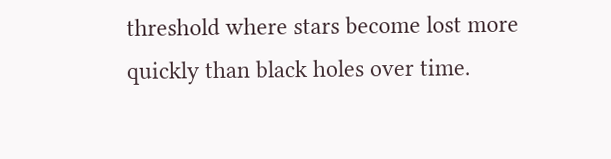threshold where stars become lost more quickly than black holes over time.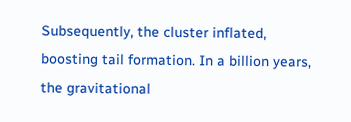Subsequently, the cluster inflated, boosting tail formation. In a billion years, the gravitational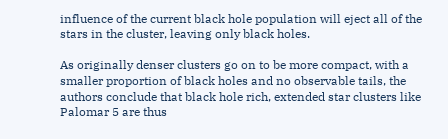influence of the current black hole population will eject all of the stars in the cluster, leaving only black holes.

As originally denser clusters go on to be more compact, with a smaller proportion of black holes and no observable tails, the authors conclude that black hole rich, extended star clusters like Palomar 5 are thus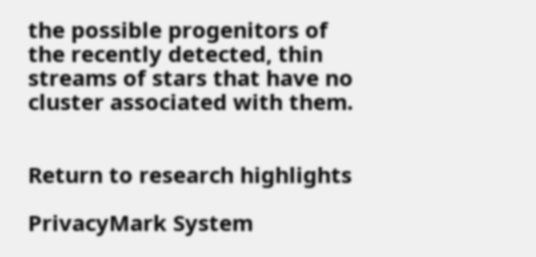the possible progenitors of the recently detected, thin streams of stars that have no cluster associated with them.


Return to research highlights

PrivacyMark System